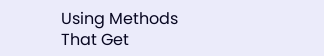Using Methods That Get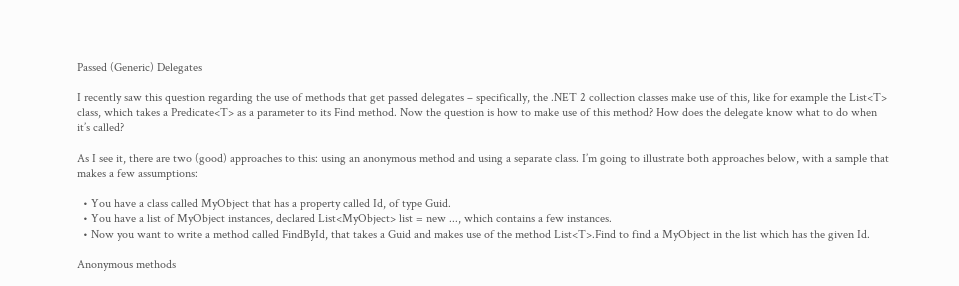Passed (Generic) Delegates

I recently saw this question regarding the use of methods that get passed delegates – specifically, the .NET 2 collection classes make use of this, like for example the List<T> class, which takes a Predicate<T> as a parameter to its Find method. Now the question is how to make use of this method? How does the delegate know what to do when it’s called?

As I see it, there are two (good) approaches to this: using an anonymous method and using a separate class. I’m going to illustrate both approaches below, with a sample that makes a few assumptions:

  • You have a class called MyObject that has a property called Id, of type Guid.
  • You have a list of MyObject instances, declared List<MyObject> list = new ..., which contains a few instances.
  • Now you want to write a method called FindById, that takes a Guid and makes use of the method List<T>.Find to find a MyObject in the list which has the given Id.

Anonymous methods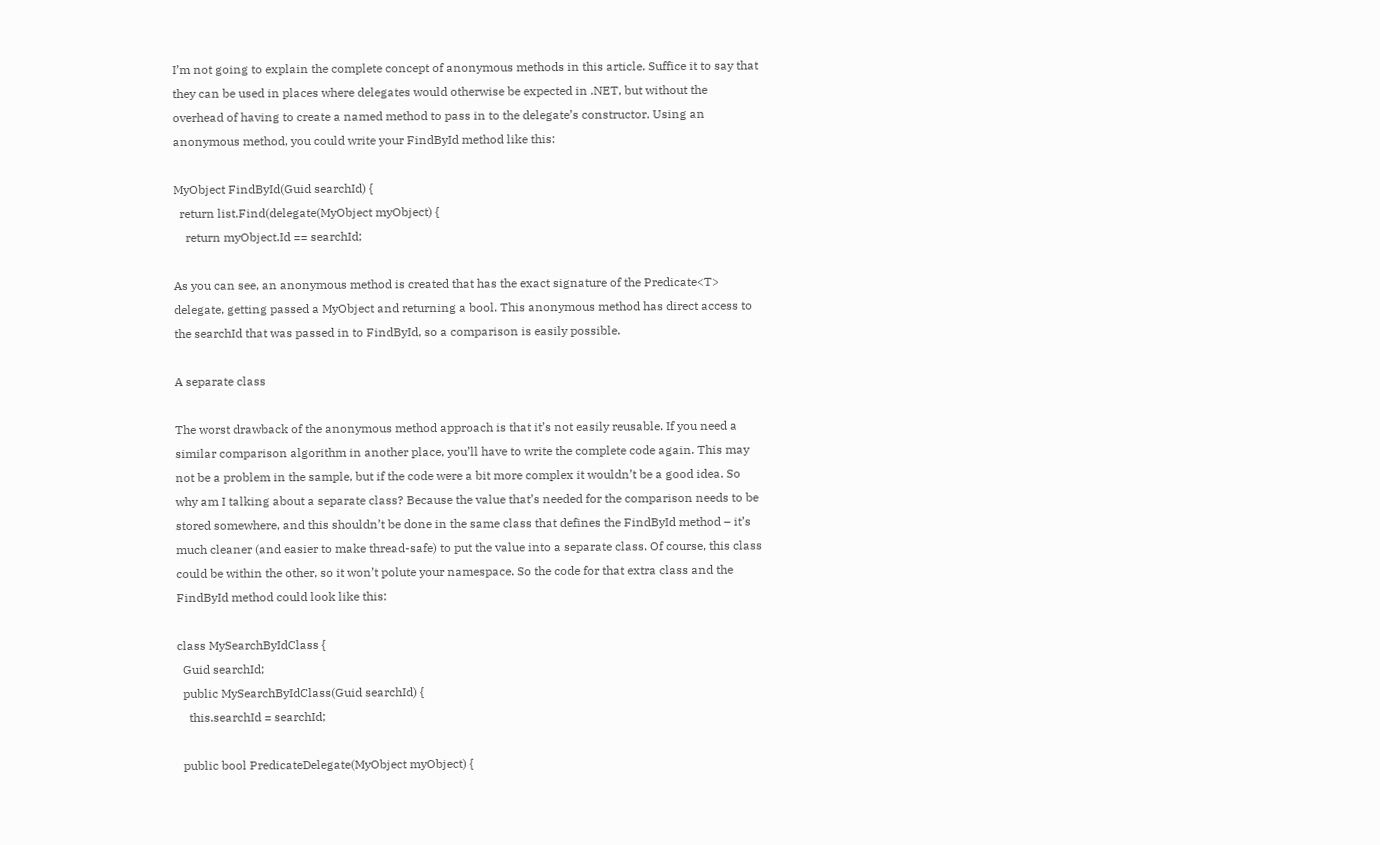I’m not going to explain the complete concept of anonymous methods in this article. Suffice it to say that they can be used in places where delegates would otherwise be expected in .NET, but without the overhead of having to create a named method to pass in to the delegate’s constructor. Using an anonymous method, you could write your FindById method like this:

MyObject FindById(Guid searchId) {
  return list.Find(delegate(MyObject myObject) {
    return myObject.Id == searchId;

As you can see, an anonymous method is created that has the exact signature of the Predicate<T> delegate, getting passed a MyObject and returning a bool. This anonymous method has direct access to the searchId that was passed in to FindById, so a comparison is easily possible.

A separate class

The worst drawback of the anonymous method approach is that it’s not easily reusable. If you need a similar comparison algorithm in another place, you’ll have to write the complete code again. This may not be a problem in the sample, but if the code were a bit more complex it wouldn’t be a good idea. So why am I talking about a separate class? Because the value that’s needed for the comparison needs to be stored somewhere, and this shouldn’t be done in the same class that defines the FindById method – it’s much cleaner (and easier to make thread-safe) to put the value into a separate class. Of course, this class could be within the other, so it won’t polute your namespace. So the code for that extra class and the FindById method could look like this:

class MySearchByIdClass {
  Guid searchId;
  public MySearchByIdClass(Guid searchId) {
    this.searchId = searchId;

  public bool PredicateDelegate(MyObject myObject) {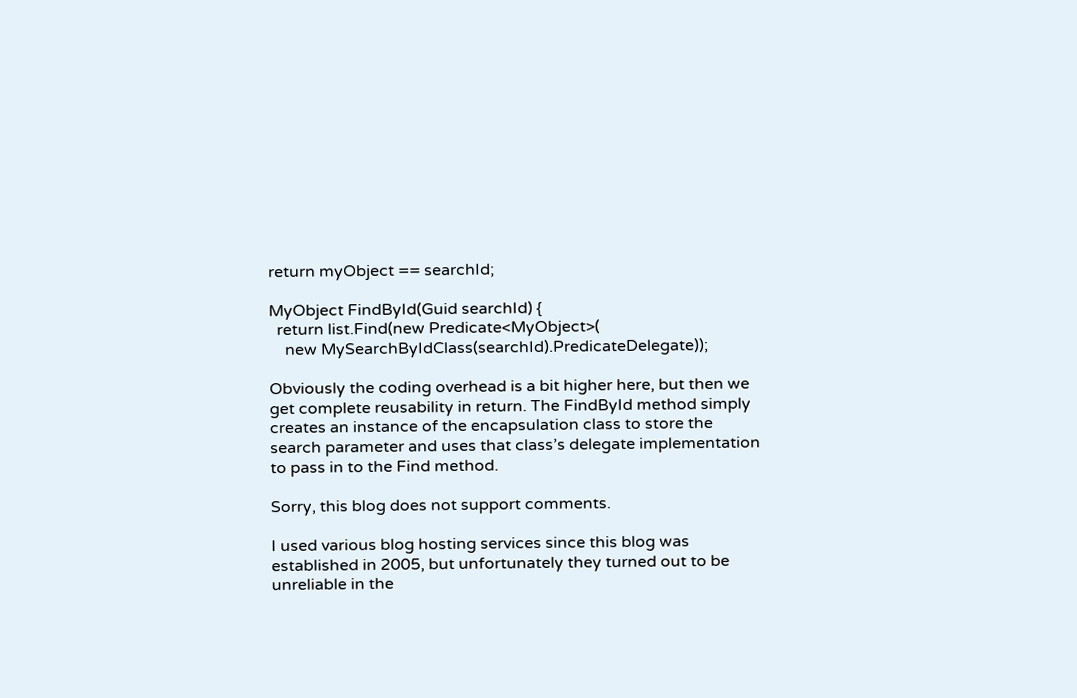return myObject == searchId;

MyObject FindById(Guid searchId) {
  return list.Find(new Predicate<MyObject>(
    new MySearchByIdClass(searchId).PredicateDelegate));

Obviously the coding overhead is a bit higher here, but then we get complete reusability in return. The FindById method simply creates an instance of the encapsulation class to store the search parameter and uses that class’s delegate implementation to pass in to the Find method.

Sorry, this blog does not support comments.

I used various blog hosting services since this blog was established in 2005, but unfortunately they turned out to be unreliable in the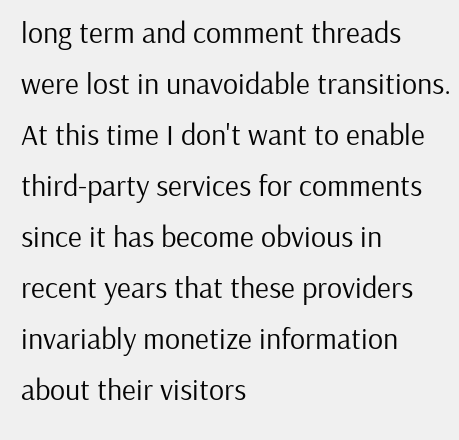long term and comment threads were lost in unavoidable transitions. At this time I don't want to enable third-party services for comments since it has become obvious in recent years that these providers invariably monetize information about their visitors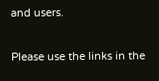and users.

Please use the links in the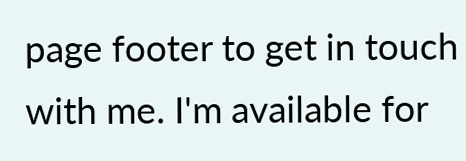page footer to get in touch with me. I'm available for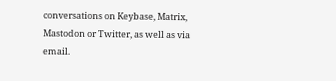conversations on Keybase, Matrix, Mastodon or Twitter, as well as via email.